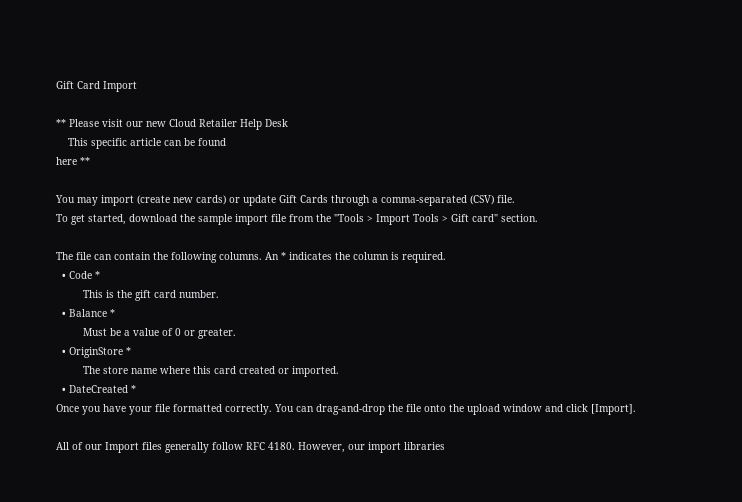Gift Card Import

** Please visit our new Cloud Retailer Help Desk
    This specific article can be found
here **

You may import (create new cards) or update Gift Cards through a comma-separated (CSV) file.
To get started, download the sample import file from the "Tools > Import Tools > Gift card" section.

The file can contain the following columns. An * indicates the column is required.
  • Code *
         This is the gift card number.
  • Balance *
         Must be a value of 0 or greater.
  • OriginStore *
         The store name where this card created or imported.
  • DateCreated *
Once you have your file formatted correctly. You can drag-and-drop the file onto the upload window and click [Import].

All of our Import files generally follow RFC 4180. However, our import libraries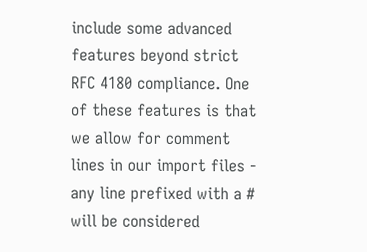include some advanced features beyond strict RFC 4180 compliance. One of these features is that we allow for comment lines in our import files - any line prefixed with a # will be considered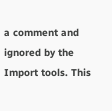a comment and ignored by the Import tools. This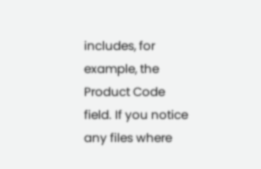includes, for example, the Product Code field. If you notice any files where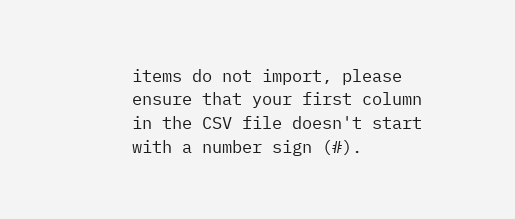items do not import, please ensure that your first column in the CSV file doesn't start with a number sign (#).